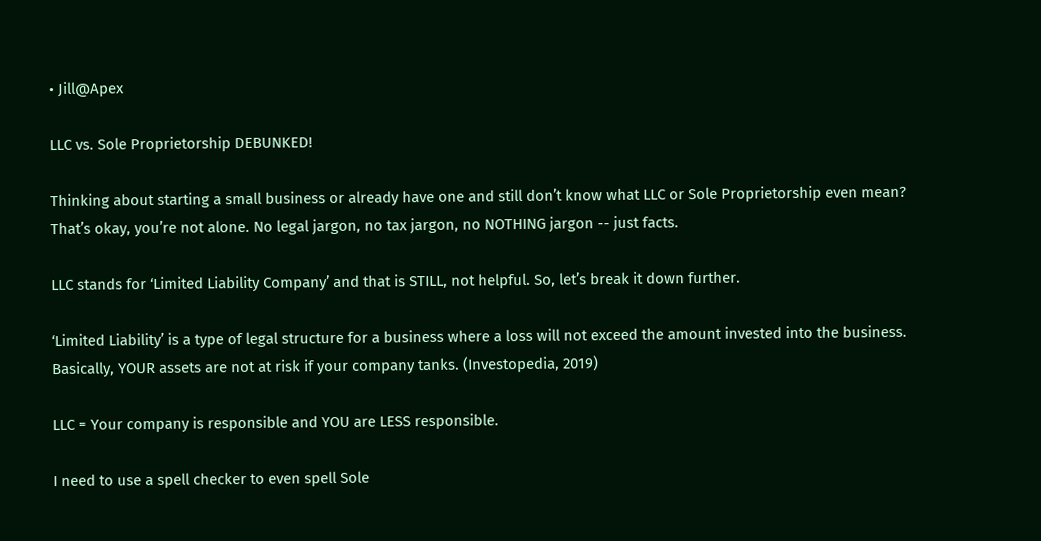• Jill@Apex

LLC vs. Sole Proprietorship DEBUNKED!

Thinking about starting a small business or already have one and still don’t know what LLC or Sole Proprietorship even mean? That’s okay, you’re not alone. No legal jargon, no tax jargon, no NOTHING jargon -- just facts.

LLC stands for ‘Limited Liability Company’ and that is STILL, not helpful. So, let’s break it down further.

‘Limited Liability’ is a type of legal structure for a business where a loss will not exceed the amount invested into the business. Basically, YOUR assets are not at risk if your company tanks. (Investopedia, 2019)

LLC = Your company is responsible and YOU are LESS responsible.

I need to use a spell checker to even spell Sole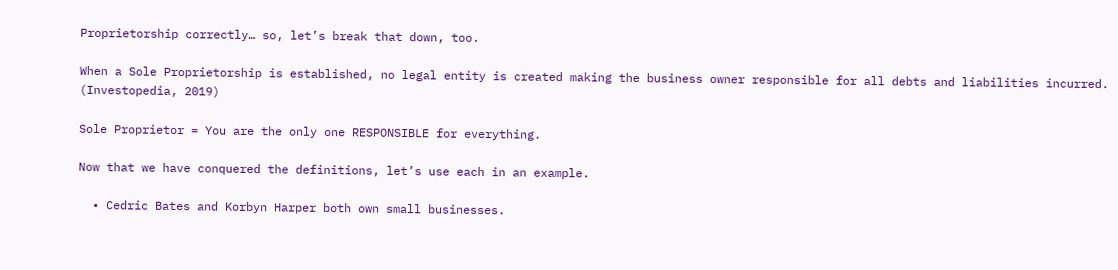Proprietorship correctly… so, let’s break that down, too.

When a Sole Proprietorship is established, no legal entity is created making the business owner responsible for all debts and liabilities incurred. (Investopedia, 2019)

Sole Proprietor = You are the only one RESPONSIBLE for everything.

Now that we have conquered the definitions, let’s use each in an example.

  • Cedric Bates and Korbyn Harper both own small businesses.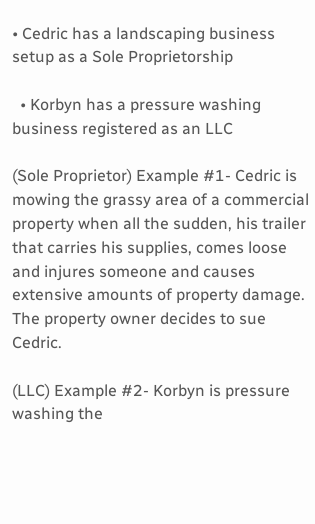• Cedric has a landscaping business setup as a Sole Proprietorship

  • Korbyn has a pressure washing business registered as an LLC

(Sole Proprietor) Example #1- Cedric is mowing the grassy area of a commercial property when all the sudden, his trailer that carries his supplies, comes loose and injures someone and causes extensive amounts of property damage. The property owner decides to sue Cedric.

(LLC) Example #2- Korbyn is pressure washing the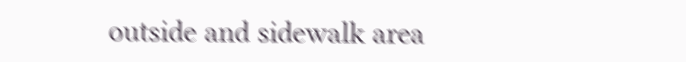outside and sidewalk area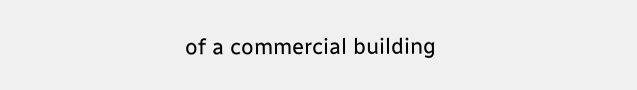of a commercial building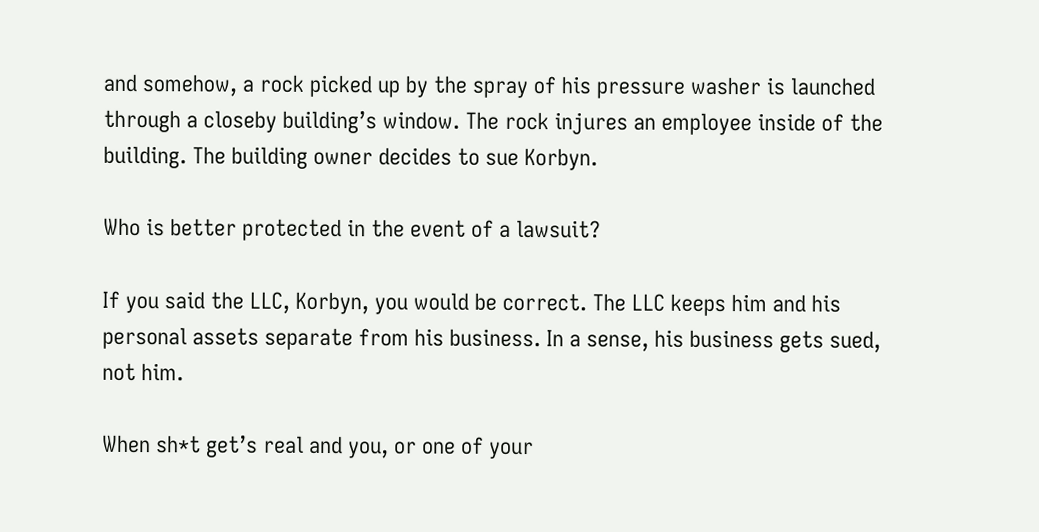and somehow, a rock picked up by the spray of his pressure washer is launched through a closeby building’s window. The rock injures an employee inside of the building. The building owner decides to sue Korbyn.

Who is better protected in the event of a lawsuit?

If you said the LLC, Korbyn, you would be correct. The LLC keeps him and his personal assets separate from his business. In a sense, his business gets sued, not him.

When sh*t get’s real and you, or one of your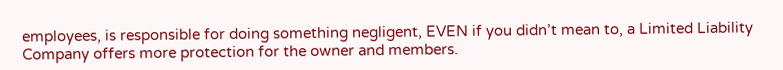employees, is responsible for doing something negligent, EVEN if you didn’t mean to, a Limited Liability Company offers more protection for the owner and members.